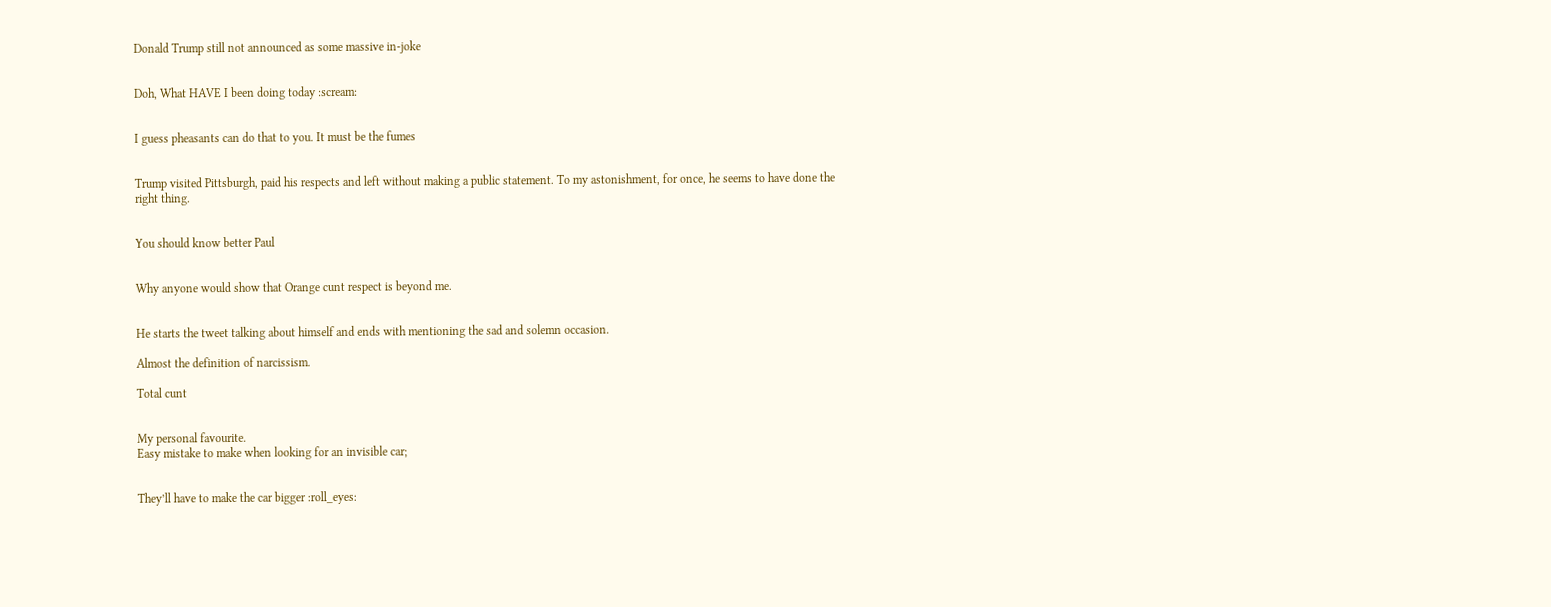Donald Trump still not announced as some massive in-joke


Doh, What HAVE I been doing today :scream:


I guess pheasants can do that to you. It must be the fumes


Trump visited Pittsburgh, paid his respects and left without making a public statement. To my astonishment, for once, he seems to have done the right thing.


You should know better Paul


Why anyone would show that Orange cunt respect is beyond me.


He starts the tweet talking about himself and ends with mentioning the sad and solemn occasion.

Almost the definition of narcissism.

Total cunt


My personal favourite.
Easy mistake to make when looking for an invisible car;


They’ll have to make the car bigger :roll_eyes: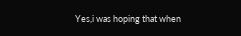Yes,i was hoping that when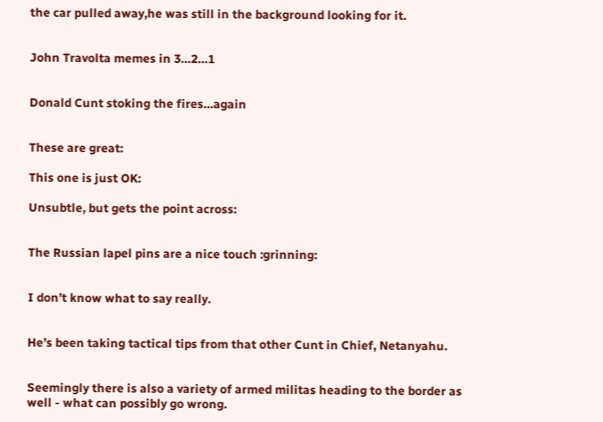the car pulled away,he was still in the background looking for it.


John Travolta memes in 3…2…1


Donald Cunt stoking the fires…again


These are great:

This one is just OK:

Unsubtle, but gets the point across:


The Russian lapel pins are a nice touch :grinning:


I don’t know what to say really.


He’s been taking tactical tips from that other Cunt in Chief, Netanyahu.


Seemingly there is also a variety of armed militas heading to the border as well - what can possibly go wrong.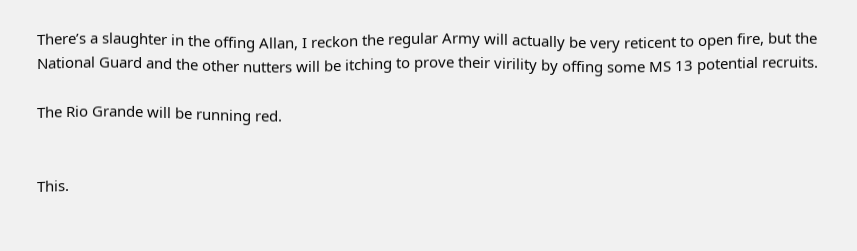There’s a slaughter in the offing Allan, I reckon the regular Army will actually be very reticent to open fire, but the National Guard and the other nutters will be itching to prove their virility by offing some MS 13 potential recruits.

The Rio Grande will be running red.


This.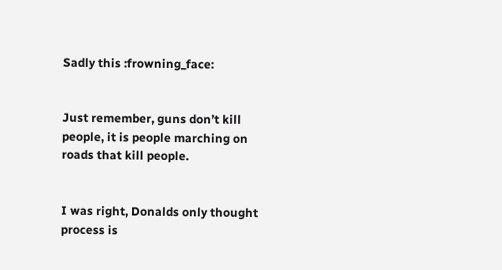Sadly this :frowning_face:


Just remember, guns don’t kill people, it is people marching on roads that kill people.


I was right, Donalds only thought process is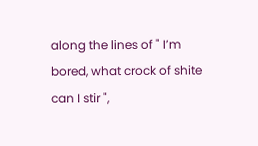along the lines of " I’m bored, what crock of shite can I stir ",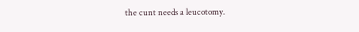the cunt needs a leucotomy.